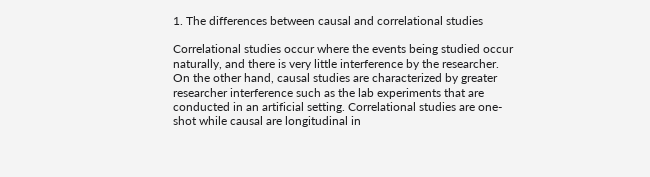1. The differences between causal and correlational studies

Correlational studies occur where the events being studied occur naturally, and there is very little interference by the researcher.  On the other hand, causal studies are characterized by greater researcher interference such as the lab experiments that are conducted in an artificial setting. Correlational studies are one-shot while causal are longitudinal in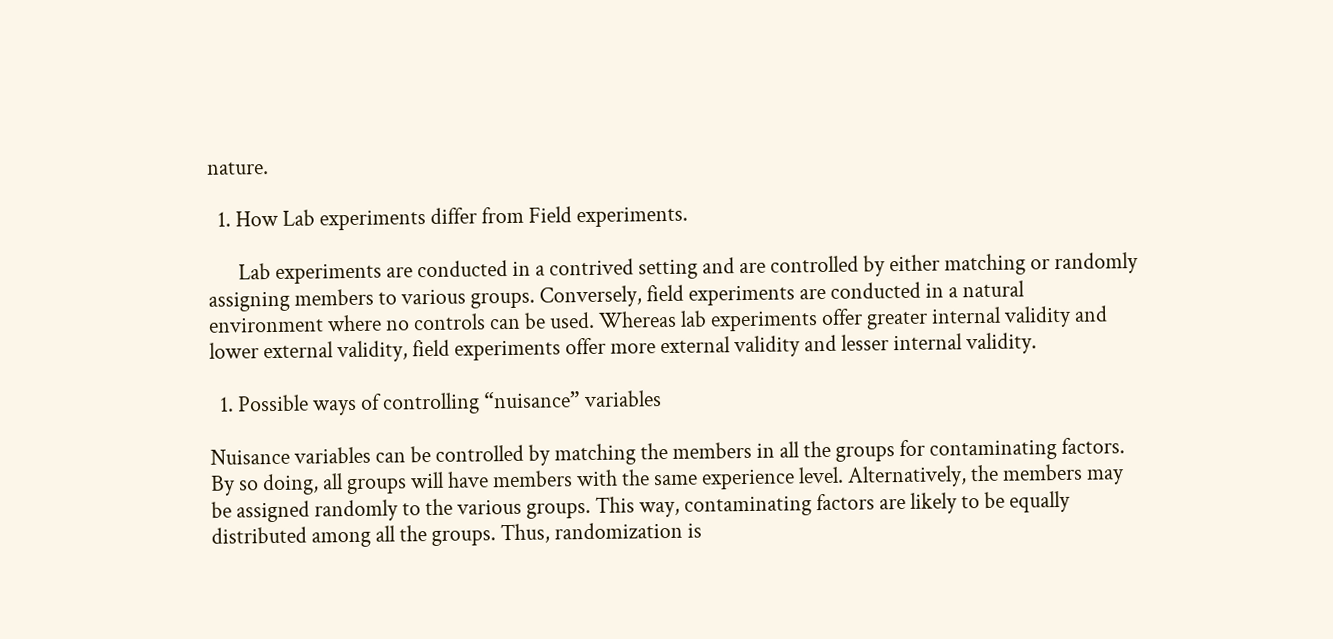nature.

  1. How Lab experiments differ from Field experiments.

      Lab experiments are conducted in a contrived setting and are controlled by either matching or randomly assigning members to various groups. Conversely, field experiments are conducted in a natural environment where no controls can be used. Whereas lab experiments offer greater internal validity and lower external validity, field experiments offer more external validity and lesser internal validity.

  1. Possible ways of controlling “nuisance” variables

Nuisance variables can be controlled by matching the members in all the groups for contaminating factors. By so doing, all groups will have members with the same experience level. Alternatively, the members may be assigned randomly to the various groups. This way, contaminating factors are likely to be equally distributed among all the groups. Thus, randomization is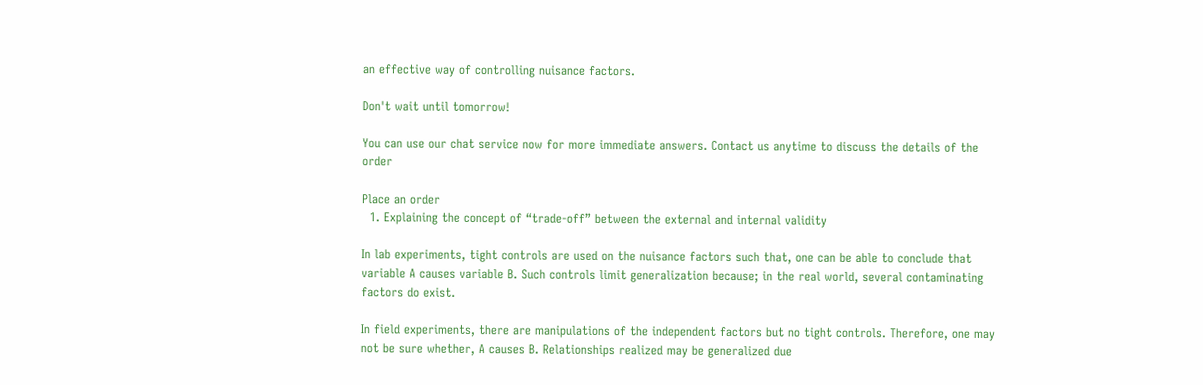an effective way of controlling nuisance factors.

Don't wait until tomorrow!

You can use our chat service now for more immediate answers. Contact us anytime to discuss the details of the order

Place an order
  1. Explaining the concept of “trade-off” between the external and internal validity

In lab experiments, tight controls are used on the nuisance factors such that, one can be able to conclude that variable A causes variable B. Such controls limit generalization because; in the real world, several contaminating factors do exist.

In field experiments, there are manipulations of the independent factors but no tight controls. Therefore, one may not be sure whether, A causes B. Relationships realized may be generalized due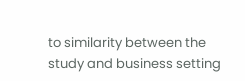to similarity between the study and business setting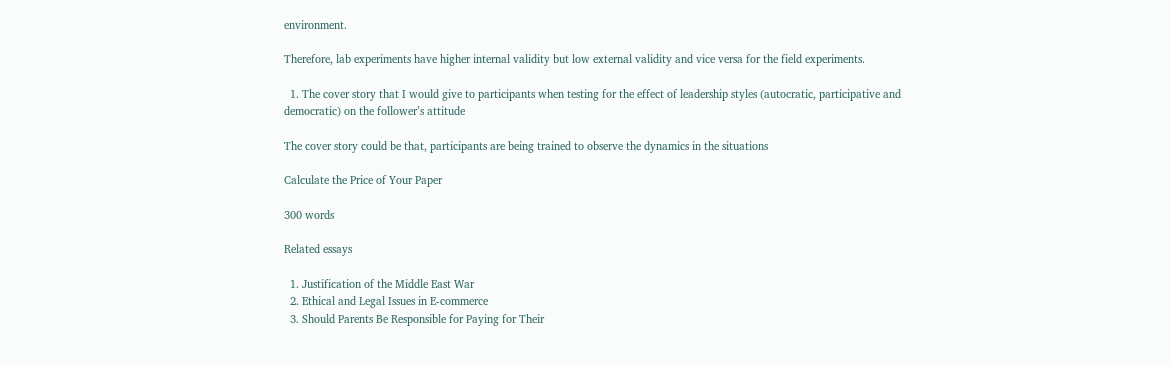environment.

Therefore, lab experiments have higher internal validity but low external validity and vice versa for the field experiments.

  1. The cover story that I would give to participants when testing for the effect of leadership styles (autocratic, participative and democratic) on the follower’s attitude

The cover story could be that, participants are being trained to observe the dynamics in the situations

Calculate the Price of Your Paper

300 words

Related essays

  1. Justification of the Middle East War
  2. Ethical and Legal Issues in E-commerce
  3. Should Parents Be Responsible for Paying for Their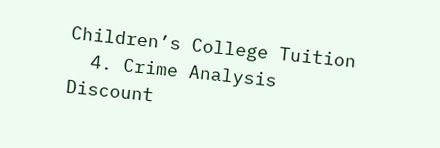Children’s College Tuition
  4. Crime Analysis
Discount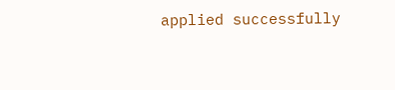applied successfully